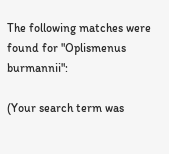The following matches were found for "Oplismenus burmannii":

(Your search term was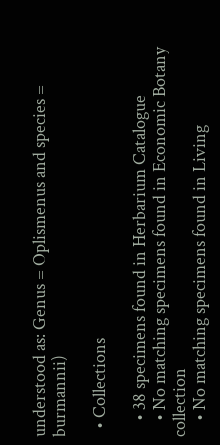understood as: Genus = Oplismenus and species = burmannii)

  • Collections

    • 38 specimens found in Herbarium Catalogue
    • No matching specimens found in Economic Botany collection
    • No matching specimens found in Living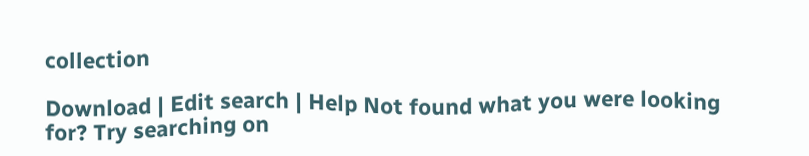collection

Download | Edit search | Help Not found what you were looking for? Try searching on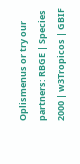Oplismenus or try our partners: RBGE | Species 2000 | w3Tropicos | GBIF